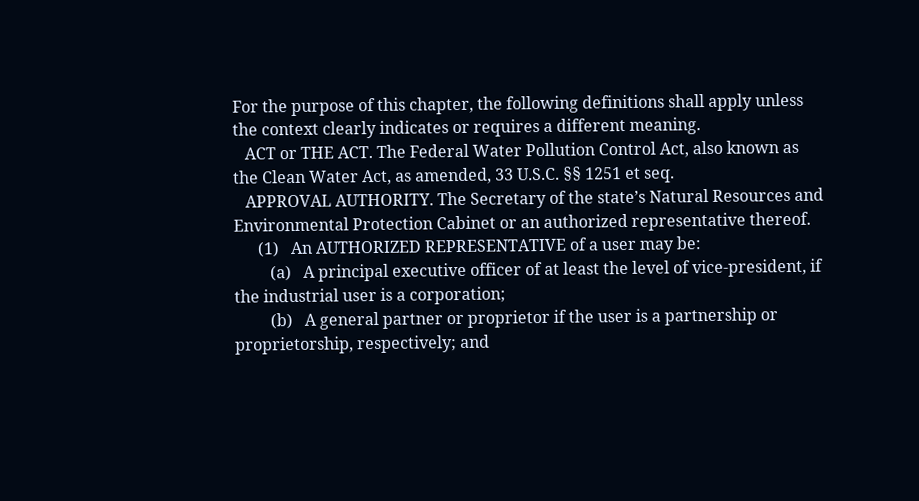For the purpose of this chapter, the following definitions shall apply unless the context clearly indicates or requires a different meaning.
   ACT or THE ACT. The Federal Water Pollution Control Act, also known as the Clean Water Act, as amended, 33 U.S.C. §§ 1251 et seq.
   APPROVAL AUTHORITY. The Secretary of the state’s Natural Resources and Environmental Protection Cabinet or an authorized representative thereof.
      (1)   An AUTHORIZED REPRESENTATIVE of a user may be:
         (a)   A principal executive officer of at least the level of vice-president, if the industrial user is a corporation;
         (b)   A general partner or proprietor if the user is a partnership or proprietorship, respectively; and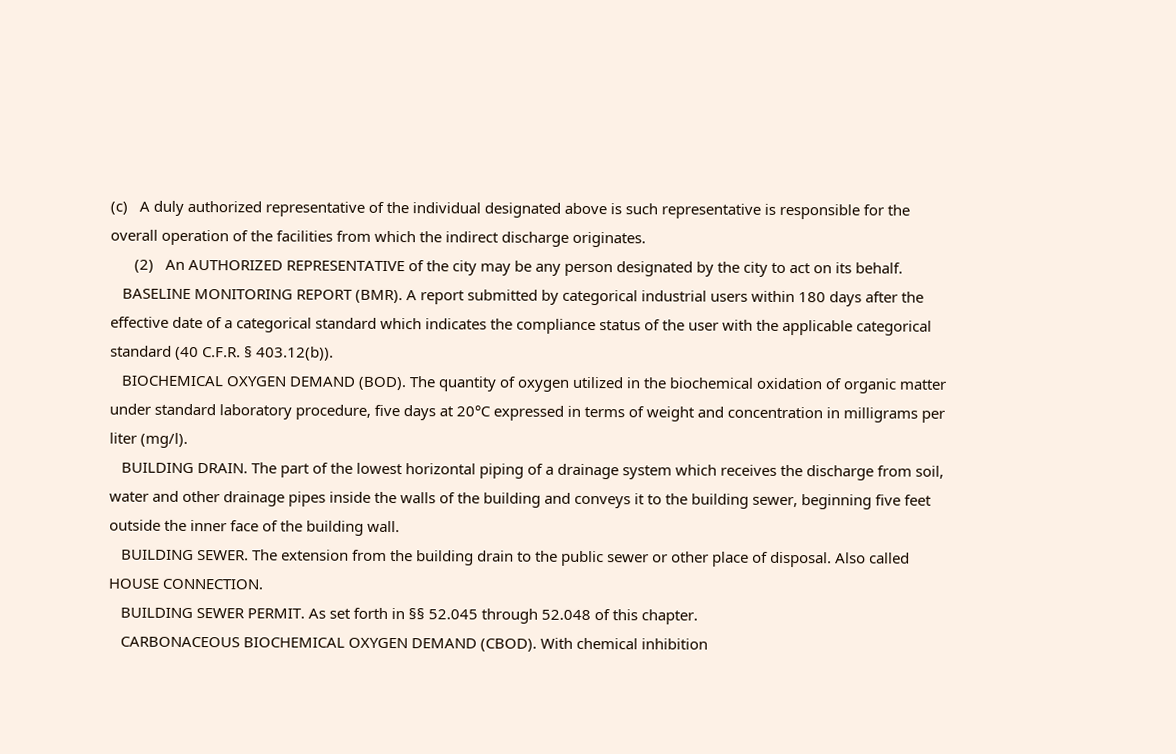(c)   A duly authorized representative of the individual designated above is such representative is responsible for the overall operation of the facilities from which the indirect discharge originates.
      (2)   An AUTHORIZED REPRESENTATIVE of the city may be any person designated by the city to act on its behalf.
   BASELINE MONITORING REPORT (BMR). A report submitted by categorical industrial users within 180 days after the effective date of a categorical standard which indicates the compliance status of the user with the applicable categorical standard (40 C.F.R. § 403.12(b)).
   BIOCHEMICAL OXYGEN DEMAND (BOD). The quantity of oxygen utilized in the biochemical oxidation of organic matter under standard laboratory procedure, five days at 20°C expressed in terms of weight and concentration in milligrams per liter (mg/l).
   BUILDING DRAIN. The part of the lowest horizontal piping of a drainage system which receives the discharge from soil, water and other drainage pipes inside the walls of the building and conveys it to the building sewer, beginning five feet outside the inner face of the building wall.
   BUILDING SEWER. The extension from the building drain to the public sewer or other place of disposal. Also called HOUSE CONNECTION.
   BUILDING SEWER PERMIT. As set forth in §§ 52.045 through 52.048 of this chapter.
   CARBONACEOUS BIOCHEMICAL OXYGEN DEMAND (CBOD). With chemical inhibition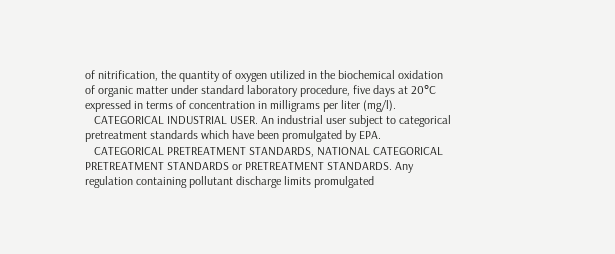of nitrification, the quantity of oxygen utilized in the biochemical oxidation of organic matter under standard laboratory procedure, five days at 20°C expressed in terms of concentration in milligrams per liter (mg/l).
   CATEGORICAL INDUSTRIAL USER. An industrial user subject to categorical pretreatment standards which have been promulgated by EPA.
   CATEGORICAL PRETREATMENT STANDARDS, NATIONAL CATEGORICAL PRETREATMENT STANDARDS or PRETREATMENT STANDARDS. Any regulation containing pollutant discharge limits promulgated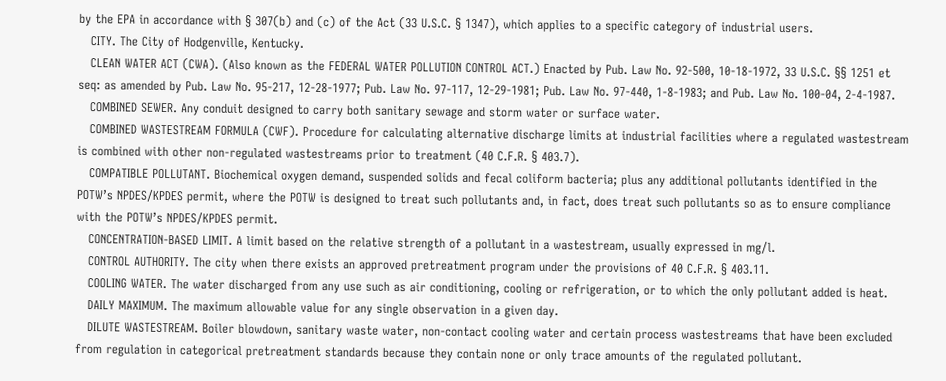by the EPA in accordance with § 307(b) and (c) of the Act (33 U.S.C. § 1347), which applies to a specific category of industrial users.
   CITY. The City of Hodgenville, Kentucky.
   CLEAN WATER ACT (CWA). (Also known as the FEDERAL WATER POLLUTION CONTROL ACT.) Enacted by Pub. Law No. 92-500, 10-18-1972, 33 U.S.C. §§ 1251 et seq: as amended by Pub. Law No. 95-217, 12-28-1977; Pub. Law No. 97-117, 12-29-1981; Pub. Law No. 97-440, 1-8-1983; and Pub. Law No. 100-04, 2-4-1987.
   COMBINED SEWER. Any conduit designed to carry both sanitary sewage and storm water or surface water.
   COMBINED WASTESTREAM FORMULA (CWF). Procedure for calculating alternative discharge limits at industrial facilities where a regulated wastestream is combined with other non-regulated wastestreams prior to treatment (40 C.F.R. § 403.7).
   COMPATIBLE POLLUTANT. Biochemical oxygen demand, suspended solids and fecal coliform bacteria; plus any additional pollutants identified in the POTW’s NPDES/KPDES permit, where the POTW is designed to treat such pollutants and, in fact, does treat such pollutants so as to ensure compliance with the POTW’s NPDES/KPDES permit.
   CONCENTRATION-BASED LIMIT. A limit based on the relative strength of a pollutant in a wastestream, usually expressed in mg/l.
   CONTROL AUTHORITY. The city when there exists an approved pretreatment program under the provisions of 40 C.F.R. § 403.11.
   COOLING WATER. The water discharged from any use such as air conditioning, cooling or refrigeration, or to which the only pollutant added is heat.
   DAILY MAXIMUM. The maximum allowable value for any single observation in a given day.
   DILUTE WASTESTREAM. Boiler blowdown, sanitary waste water, non-contact cooling water and certain process wastestreams that have been excluded from regulation in categorical pretreatment standards because they contain none or only trace amounts of the regulated pollutant.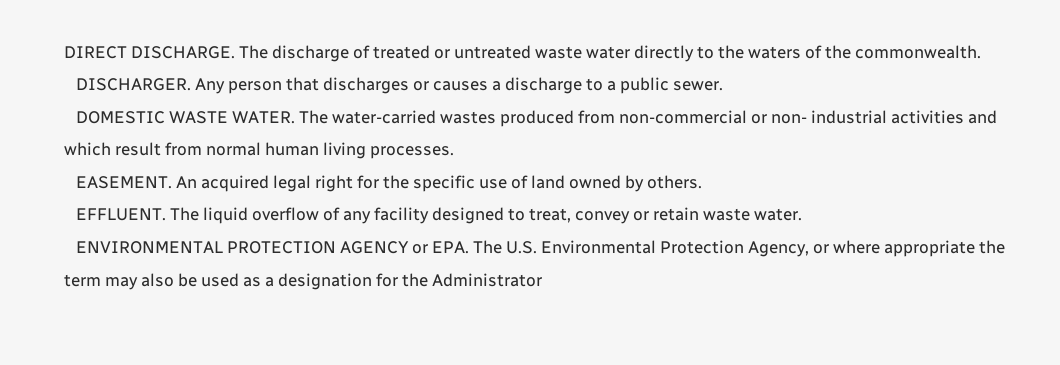DIRECT DISCHARGE. The discharge of treated or untreated waste water directly to the waters of the commonwealth.
   DISCHARGER. Any person that discharges or causes a discharge to a public sewer.
   DOMESTIC WASTE WATER. The water-carried wastes produced from non-commercial or non- industrial activities and which result from normal human living processes.
   EASEMENT. An acquired legal right for the specific use of land owned by others.
   EFFLUENT. The liquid overflow of any facility designed to treat, convey or retain waste water.
   ENVIRONMENTAL PROTECTION AGENCY or EPA. The U.S. Environmental Protection Agency, or where appropriate the term may also be used as a designation for the Administrator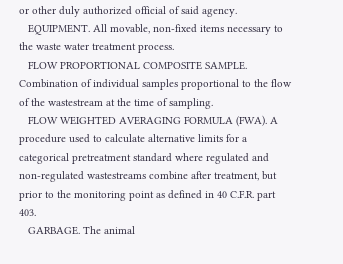or other duly authorized official of said agency.
   EQUIPMENT. All movable, non-fixed items necessary to the waste water treatment process.
   FLOW PROPORTIONAL COMPOSITE SAMPLE. Combination of individual samples proportional to the flow of the wastestream at the time of sampling.
   FLOW WEIGHTED AVERAGING FORMULA (FWA). A procedure used to calculate alternative limits for a categorical pretreatment standard where regulated and non-regulated wastestreams combine after treatment, but prior to the monitoring point as defined in 40 C.F.R. part 403.
   GARBAGE. The animal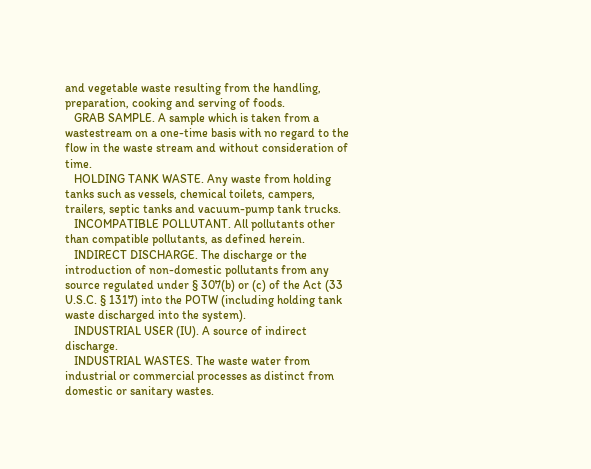and vegetable waste resulting from the handling, preparation, cooking and serving of foods.
   GRAB SAMPLE. A sample which is taken from a wastestream on a one-time basis with no regard to the flow in the waste stream and without consideration of time.
   HOLDING TANK WASTE. Any waste from holding tanks such as vessels, chemical toilets, campers, trailers, septic tanks and vacuum-pump tank trucks.
   INCOMPATIBLE POLLUTANT. All pollutants other than compatible pollutants, as defined herein.
   INDIRECT DISCHARGE. The discharge or the introduction of non-domestic pollutants from any source regulated under § 307(b) or (c) of the Act (33 U.S.C. § 1317) into the POTW (including holding tank waste discharged into the system).
   INDUSTRIAL USER (IU). A source of indirect discharge.
   INDUSTRIAL WASTES. The waste water from industrial or commercial processes as distinct from domestic or sanitary wastes.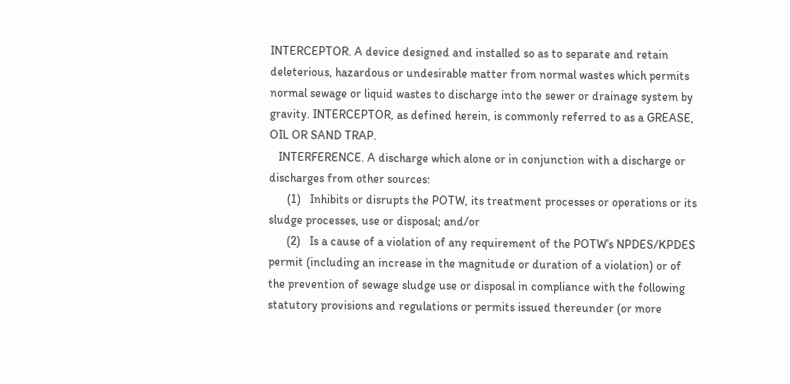INTERCEPTOR. A device designed and installed so as to separate and retain deleterious, hazardous or undesirable matter from normal wastes which permits normal sewage or liquid wastes to discharge into the sewer or drainage system by gravity. INTERCEPTOR, as defined herein, is commonly referred to as a GREASE, OIL OR SAND TRAP.
   INTERFERENCE. A discharge which alone or in conjunction with a discharge or discharges from other sources:
      (1)   Inhibits or disrupts the POTW, its treatment processes or operations or its sludge processes, use or disposal; and/or
      (2)   Is a cause of a violation of any requirement of the POTW’s NPDES/KPDES permit (including an increase in the magnitude or duration of a violation) or of the prevention of sewage sludge use or disposal in compliance with the following statutory provisions and regulations or permits issued thereunder (or more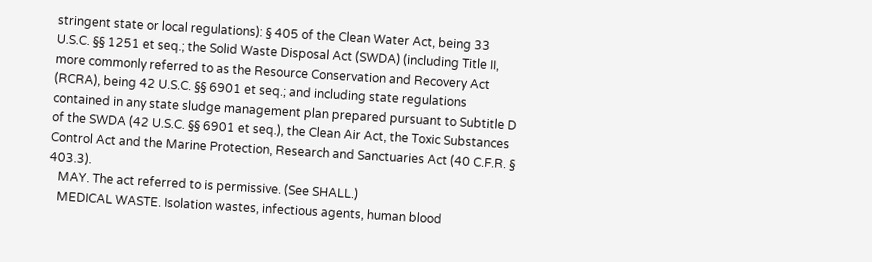stringent state or local regulations): § 405 of the Clean Water Act, being 33 U.S.C. §§ 1251 et seq.; the Solid Waste Disposal Act (SWDA) (including Title II, more commonly referred to as the Resource Conservation and Recovery Act (RCRA), being 42 U.S.C. §§ 6901 et seq.; and including state regulations contained in any state sludge management plan prepared pursuant to Subtitle D of the SWDA (42 U.S.C. §§ 6901 et seq.), the Clean Air Act, the Toxic Substances Control Act and the Marine Protection, Research and Sanctuaries Act (40 C.F.R. § 403.3).
   MAY. The act referred to is permissive. (See SHALL.)
   MEDICAL WASTE. Isolation wastes, infectious agents, human blood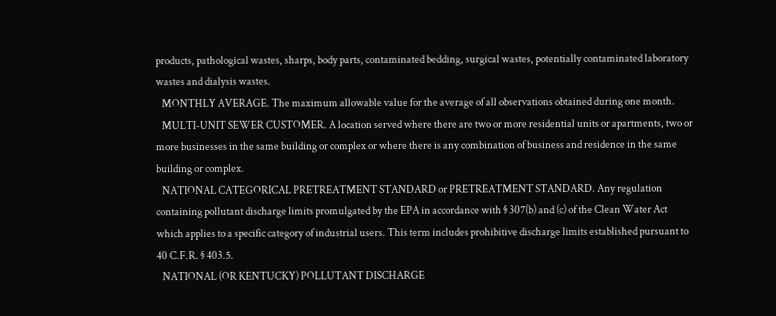products, pathological wastes, sharps, body parts, contaminated bedding, surgical wastes, potentially contaminated laboratory wastes and dialysis wastes.
   MONTHLY AVERAGE. The maximum allowable value for the average of all observations obtained during one month.
   MULTI-UNIT SEWER CUSTOMER. A location served where there are two or more residential units or apartments, two or more businesses in the same building or complex or where there is any combination of business and residence in the same building or complex.
   NATIONAL CATEGORICAL PRETREATMENT STANDARD or PRETREATMENT STANDARD. Any regulation containing pollutant discharge limits promulgated by the EPA in accordance with § 307(b) and (c) of the Clean Water Act which applies to a specific category of industrial users. This term includes prohibitive discharge limits established pursuant to 40 C.F.R. § 403.5.
   NATIONAL (OR KENTUCKY) POLLUTANT DISCHARGE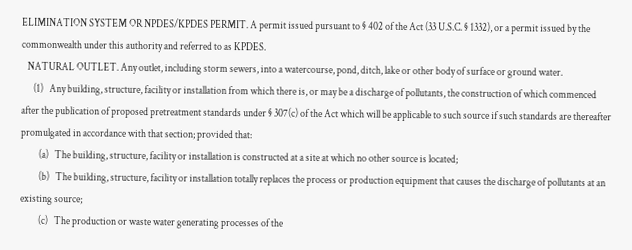ELIMINATION SYSTEM OR NPDES/KPDES PERMIT. A permit issued pursuant to § 402 of the Act (33 U.S.C. § 1332), or a permit issued by the commonwealth under this authority and referred to as KPDES.
   NATURAL OUTLET. Any outlet, including storm sewers, into a watercourse, pond, ditch, lake or other body of surface or ground water.
      (1)   Any building, structure, facility or installation from which there is, or may be a discharge of pollutants, the construction of which commenced after the publication of proposed pretreatment standards under § 307(c) of the Act which will be applicable to such source if such standards are thereafter promulgated in accordance with that section; provided that:
         (a)   The building, structure, facility or installation is constructed at a site at which no other source is located;
         (b)   The building, structure, facility or installation totally replaces the process or production equipment that causes the discharge of pollutants at an existing source;
         (c)   The production or waste water generating processes of the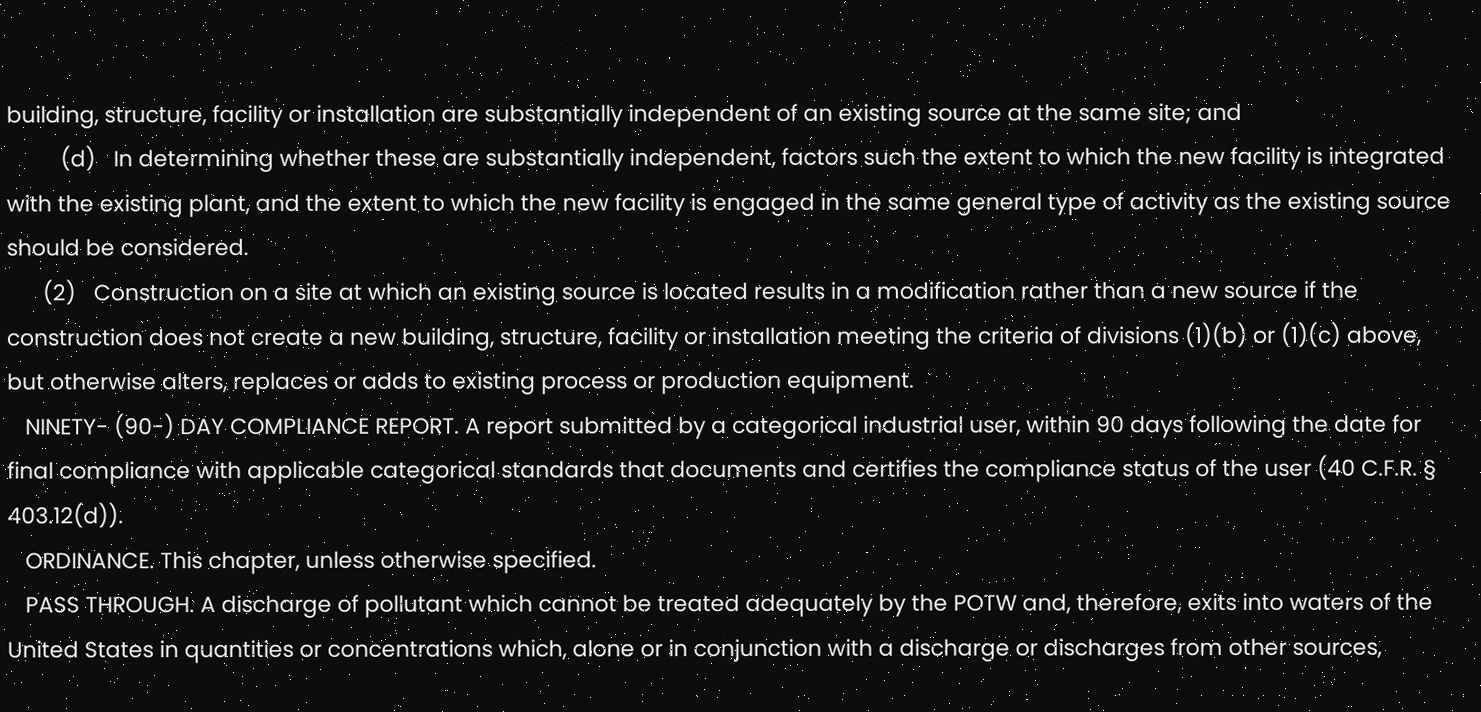building, structure, facility or installation are substantially independent of an existing source at the same site; and
         (d)   In determining whether these are substantially independent, factors such the extent to which the new facility is integrated with the existing plant, and the extent to which the new facility is engaged in the same general type of activity as the existing source should be considered.
      (2)   Construction on a site at which an existing source is located results in a modification rather than a new source if the construction does not create a new building, structure, facility or installation meeting the criteria of divisions (1)(b) or (1)(c) above, but otherwise alters, replaces or adds to existing process or production equipment.
   NINETY- (90-) DAY COMPLIANCE REPORT. A report submitted by a categorical industrial user, within 90 days following the date for final compliance with applicable categorical standards that documents and certifies the compliance status of the user (40 C.F.R. § 403.12(d)).
   ORDINANCE. This chapter, unless otherwise specified.
   PASS THROUGH. A discharge of pollutant which cannot be treated adequately by the POTW and, therefore, exits into waters of the United States in quantities or concentrations which, alone or in conjunction with a discharge or discharges from other sources,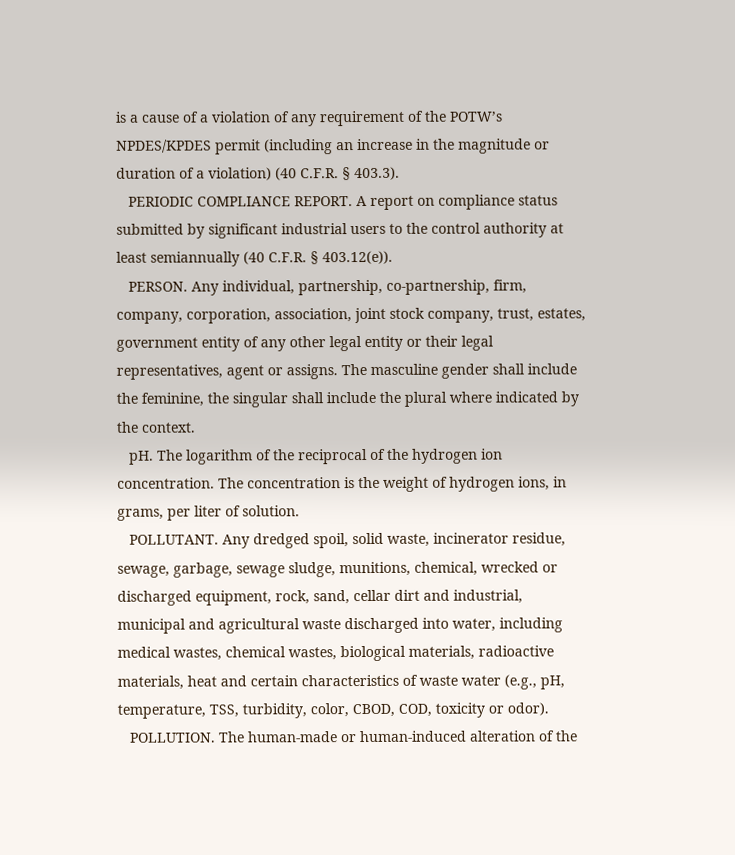is a cause of a violation of any requirement of the POTW’s NPDES/KPDES permit (including an increase in the magnitude or duration of a violation) (40 C.F.R. § 403.3).
   PERIODIC COMPLIANCE REPORT. A report on compliance status submitted by significant industrial users to the control authority at least semiannually (40 C.F.R. § 403.12(e)).
   PERSON. Any individual, partnership, co-partnership, firm, company, corporation, association, joint stock company, trust, estates, government entity of any other legal entity or their legal representatives, agent or assigns. The masculine gender shall include the feminine, the singular shall include the plural where indicated by the context.
   pH. The logarithm of the reciprocal of the hydrogen ion concentration. The concentration is the weight of hydrogen ions, in grams, per liter of solution.
   POLLUTANT. Any dredged spoil, solid waste, incinerator residue, sewage, garbage, sewage sludge, munitions, chemical, wrecked or discharged equipment, rock, sand, cellar dirt and industrial, municipal and agricultural waste discharged into water, including medical wastes, chemical wastes, biological materials, radioactive materials, heat and certain characteristics of waste water (e.g., pH, temperature, TSS, turbidity, color, CBOD, COD, toxicity or odor).
   POLLUTION. The human-made or human-induced alteration of the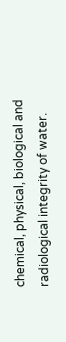chemical, physical, biological and radiological integrity of water.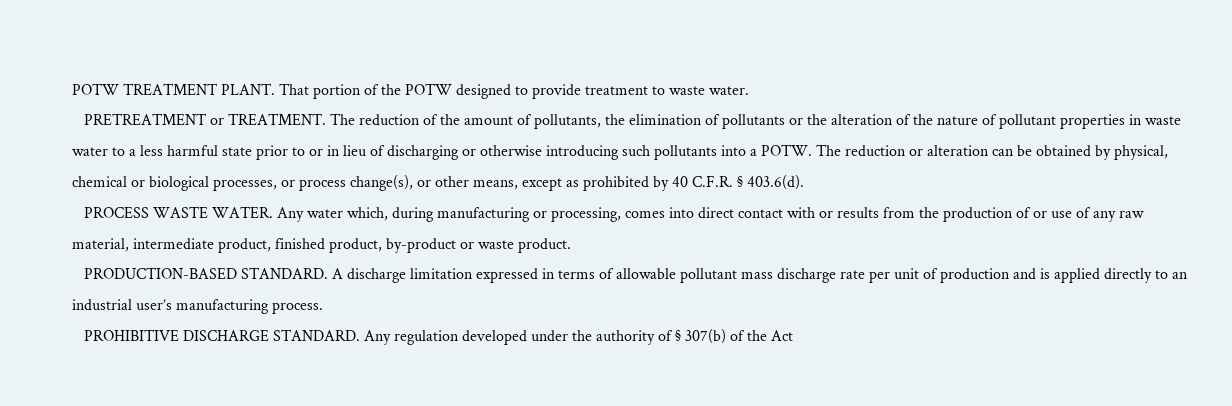POTW TREATMENT PLANT. That portion of the POTW designed to provide treatment to waste water.
   PRETREATMENT or TREATMENT. The reduction of the amount of pollutants, the elimination of pollutants or the alteration of the nature of pollutant properties in waste water to a less harmful state prior to or in lieu of discharging or otherwise introducing such pollutants into a POTW. The reduction or alteration can be obtained by physical, chemical or biological processes, or process change(s), or other means, except as prohibited by 40 C.F.R. § 403.6(d).
   PROCESS WASTE WATER. Any water which, during manufacturing or processing, comes into direct contact with or results from the production of or use of any raw material, intermediate product, finished product, by-product or waste product.
   PRODUCTION-BASED STANDARD. A discharge limitation expressed in terms of allowable pollutant mass discharge rate per unit of production and is applied directly to an industrial user’s manufacturing process.
   PROHIBITIVE DISCHARGE STANDARD. Any regulation developed under the authority of § 307(b) of the Act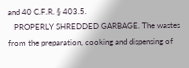and 40 C.F.R. § 403.5.
   PROPERLY SHREDDED GARBAGE. The wastes from the preparation, cooking and dispensing of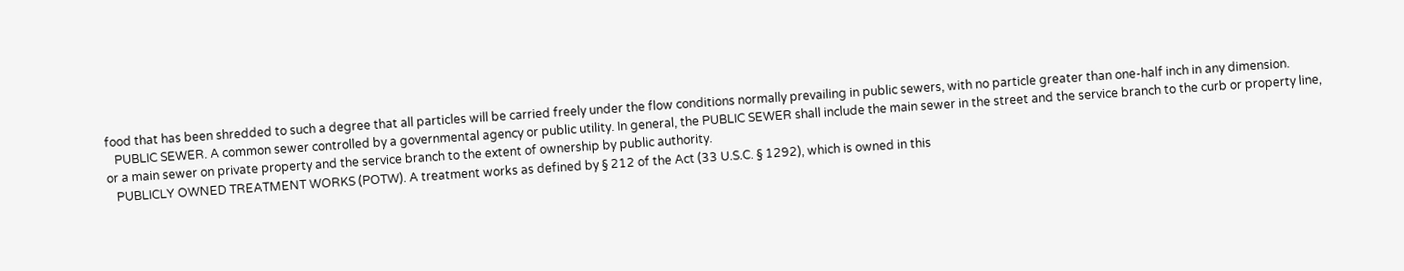food that has been shredded to such a degree that all particles will be carried freely under the flow conditions normally prevailing in public sewers, with no particle greater than one-half inch in any dimension.
   PUBLIC SEWER. A common sewer controlled by a governmental agency or public utility. In general, the PUBLIC SEWER shall include the main sewer in the street and the service branch to the curb or property line, or a main sewer on private property and the service branch to the extent of ownership by public authority.
   PUBLICLY OWNED TREATMENT WORKS (POTW). A treatment works as defined by § 212 of the Act (33 U.S.C. § 1292), which is owned in this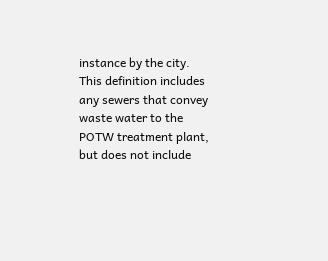instance by the city. This definition includes any sewers that convey waste water to the POTW treatment plant, but does not include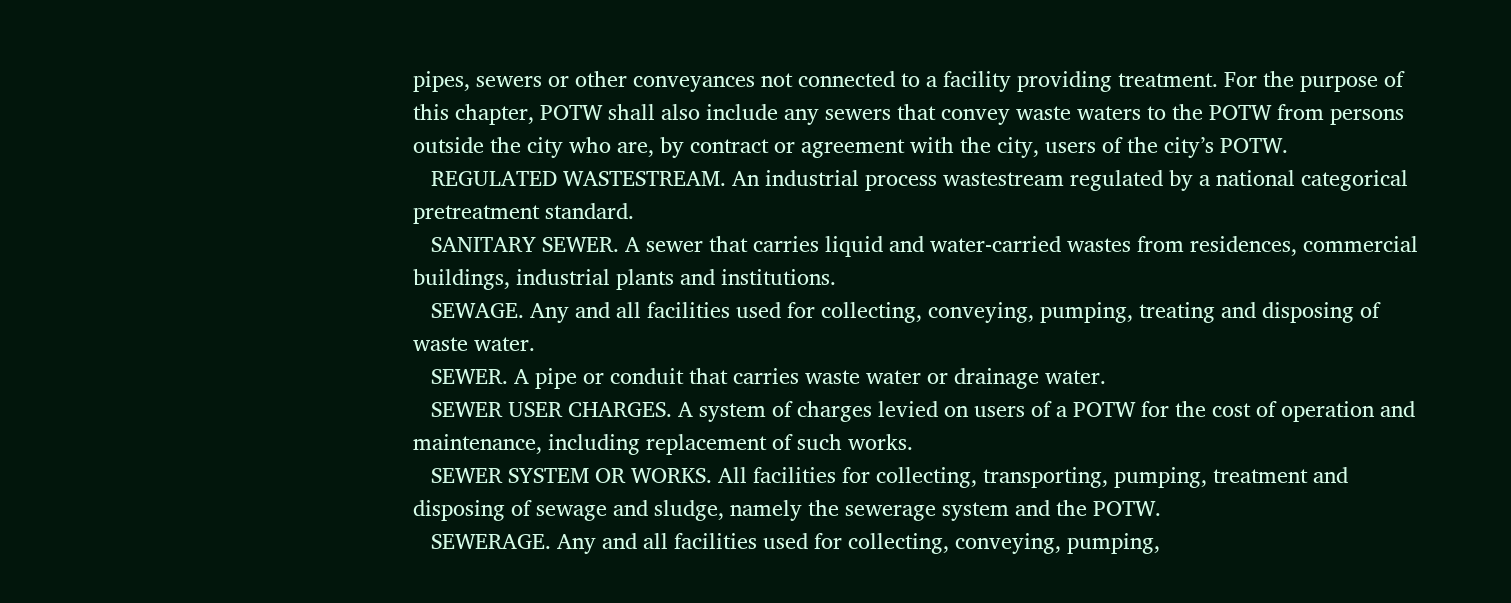pipes, sewers or other conveyances not connected to a facility providing treatment. For the purpose of this chapter, POTW shall also include any sewers that convey waste waters to the POTW from persons outside the city who are, by contract or agreement with the city, users of the city’s POTW.
   REGULATED WASTESTREAM. An industrial process wastestream regulated by a national categorical pretreatment standard.
   SANITARY SEWER. A sewer that carries liquid and water-carried wastes from residences, commercial buildings, industrial plants and institutions.
   SEWAGE. Any and all facilities used for collecting, conveying, pumping, treating and disposing of waste water.
   SEWER. A pipe or conduit that carries waste water or drainage water.
   SEWER USER CHARGES. A system of charges levied on users of a POTW for the cost of operation and maintenance, including replacement of such works.
   SEWER SYSTEM OR WORKS. All facilities for collecting, transporting, pumping, treatment and disposing of sewage and sludge, namely the sewerage system and the POTW.
   SEWERAGE. Any and all facilities used for collecting, conveying, pumping,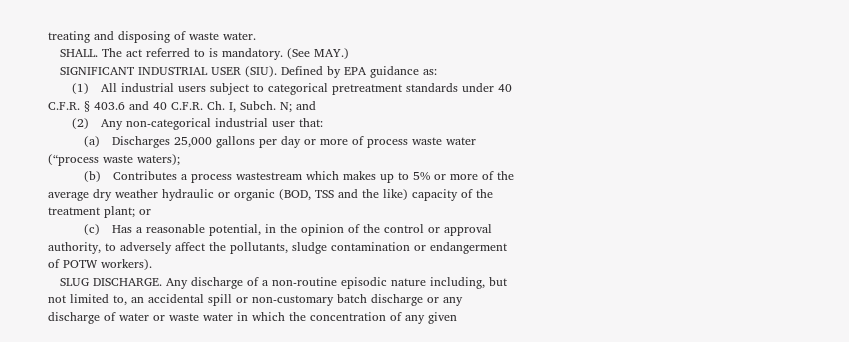treating and disposing of waste water.
   SHALL. The act referred to is mandatory. (See MAY.)
   SIGNIFICANT INDUSTRIAL USER (SIU). Defined by EPA guidance as:
      (1)   All industrial users subject to categorical pretreatment standards under 40 C.F.R. § 403.6 and 40 C.F.R. Ch. I, Subch. N; and
      (2)   Any non-categorical industrial user that:
         (a)   Discharges 25,000 gallons per day or more of process waste water (“process waste waters);
         (b)   Contributes a process wastestream which makes up to 5% or more of the average dry weather hydraulic or organic (BOD, TSS and the like) capacity of the treatment plant; or
         (c)   Has a reasonable potential, in the opinion of the control or approval authority, to adversely affect the pollutants, sludge contamination or endangerment of POTW workers).
   SLUG DISCHARGE. Any discharge of a non-routine episodic nature including, but not limited to, an accidental spill or non-customary batch discharge or any discharge of water or waste water in which the concentration of any given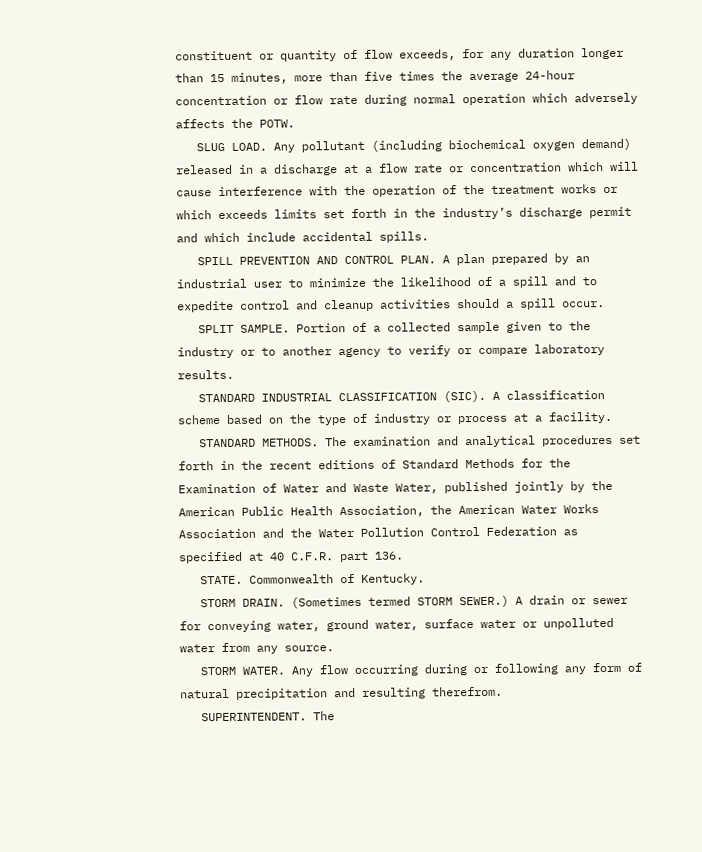constituent or quantity of flow exceeds, for any duration longer than 15 minutes, more than five times the average 24-hour concentration or flow rate during normal operation which adversely affects the POTW.
   SLUG LOAD. Any pollutant (including biochemical oxygen demand) released in a discharge at a flow rate or concentration which will cause interference with the operation of the treatment works or which exceeds limits set forth in the industry’s discharge permit and which include accidental spills.
   SPILL PREVENTION AND CONTROL PLAN. A plan prepared by an industrial user to minimize the likelihood of a spill and to expedite control and cleanup activities should a spill occur.
   SPLIT SAMPLE. Portion of a collected sample given to the industry or to another agency to verify or compare laboratory results.
   STANDARD INDUSTRIAL CLASSIFICATION (SIC). A classification scheme based on the type of industry or process at a facility.
   STANDARD METHODS. The examination and analytical procedures set forth in the recent editions of Standard Methods for the Examination of Water and Waste Water, published jointly by the American Public Health Association, the American Water Works Association and the Water Pollution Control Federation as specified at 40 C.F.R. part 136.
   STATE. Commonwealth of Kentucky.
   STORM DRAIN. (Sometimes termed STORM SEWER.) A drain or sewer for conveying water, ground water, surface water or unpolluted water from any source.
   STORM WATER. Any flow occurring during or following any form of natural precipitation and resulting therefrom.
   SUPERINTENDENT. The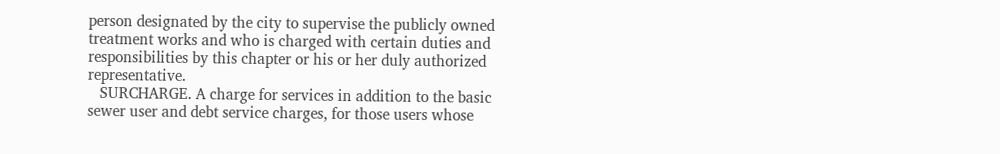person designated by the city to supervise the publicly owned treatment works and who is charged with certain duties and responsibilities by this chapter or his or her duly authorized representative.
   SURCHARGE. A charge for services in addition to the basic sewer user and debt service charges, for those users whose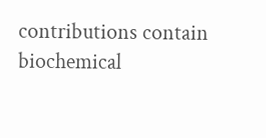contributions contain biochemical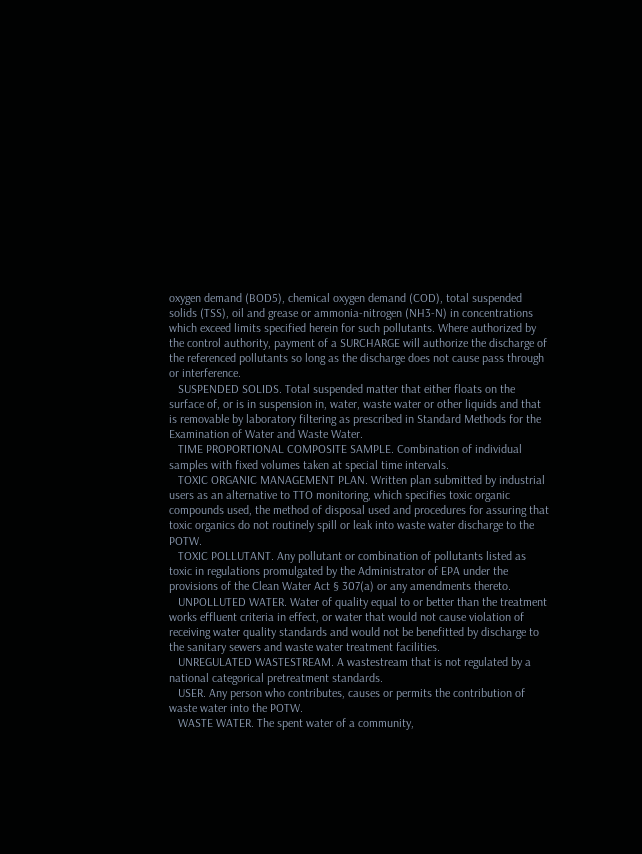oxygen demand (BOD5), chemical oxygen demand (COD), total suspended solids (TSS), oil and grease or ammonia-nitrogen (NH3-N) in concentrations which exceed limits specified herein for such pollutants. Where authorized by the control authority, payment of a SURCHARGE will authorize the discharge of the referenced pollutants so long as the discharge does not cause pass through or interference.
   SUSPENDED SOLIDS. Total suspended matter that either floats on the surface of, or is in suspension in, water, waste water or other liquids and that is removable by laboratory filtering as prescribed in Standard Methods for the Examination of Water and Waste Water.
   TIME PROPORTIONAL COMPOSITE SAMPLE. Combination of individual samples with fixed volumes taken at special time intervals.
   TOXIC ORGANIC MANAGEMENT PLAN. Written plan submitted by industrial users as an alternative to TTO monitoring, which specifies toxic organic compounds used, the method of disposal used and procedures for assuring that toxic organics do not routinely spill or leak into waste water discharge to the POTW.
   TOXIC POLLUTANT. Any pollutant or combination of pollutants listed as toxic in regulations promulgated by the Administrator of EPA under the provisions of the Clean Water Act § 307(a) or any amendments thereto.
   UNPOLLUTED WATER. Water of quality equal to or better than the treatment works effluent criteria in effect, or water that would not cause violation of receiving water quality standards and would not be benefitted by discharge to the sanitary sewers and waste water treatment facilities.
   UNREGULATED WASTESTREAM. A wastestream that is not regulated by a national categorical pretreatment standards.
   USER. Any person who contributes, causes or permits the contribution of waste water into the POTW.
   WASTE WATER. The spent water of a community,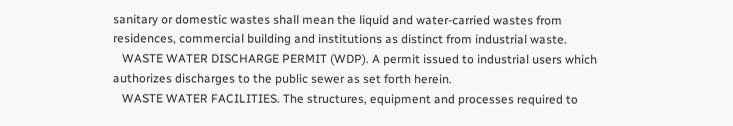sanitary or domestic wastes shall mean the liquid and water-carried wastes from residences, commercial building and institutions as distinct from industrial waste.
   WASTE WATER DISCHARGE PERMIT (WDP). A permit issued to industrial users which authorizes discharges to the public sewer as set forth herein.
   WASTE WATER FACILITIES. The structures, equipment and processes required to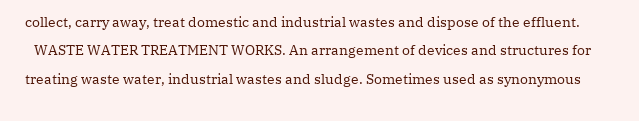collect, carry away, treat domestic and industrial wastes and dispose of the effluent.
   WASTE WATER TREATMENT WORKS. An arrangement of devices and structures for treating waste water, industrial wastes and sludge. Sometimes used as synonymous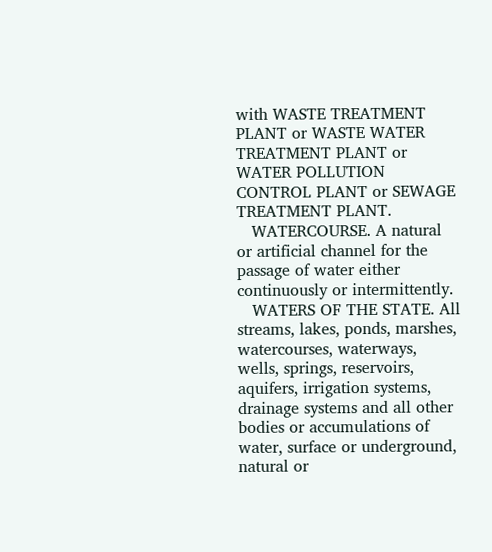with WASTE TREATMENT PLANT or WASTE WATER TREATMENT PLANT or WATER POLLUTION CONTROL PLANT or SEWAGE TREATMENT PLANT.
   WATERCOURSE. A natural or artificial channel for the passage of water either continuously or intermittently.
   WATERS OF THE STATE. All streams, lakes, ponds, marshes, watercourses, waterways, wells, springs, reservoirs, aquifers, irrigation systems, drainage systems and all other bodies or accumulations of water, surface or underground, natural or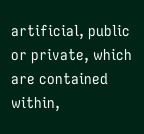artificial, public or private, which are contained within,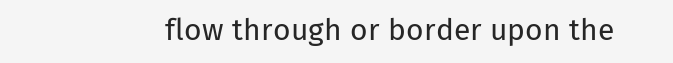flow through or border upon the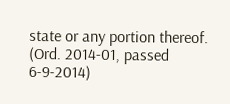state or any portion thereof.
(Ord. 2014-01, passed 6-9-2014)